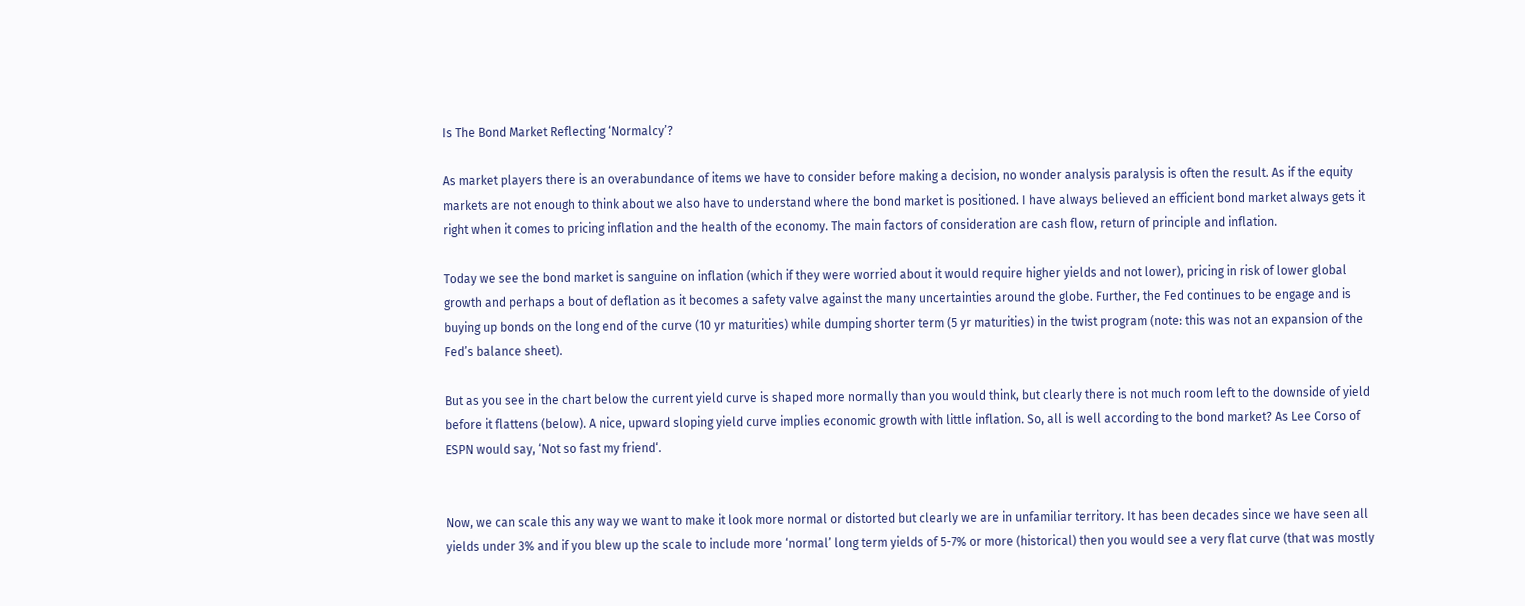Is The Bond Market Reflecting ‘Normalcy’?

As market players there is an overabundance of items we have to consider before making a decision, no wonder analysis paralysis is often the result. As if the equity markets are not enough to think about we also have to understand where the bond market is positioned. I have always believed an efficient bond market always gets it right when it comes to pricing inflation and the health of the economy. The main factors of consideration are cash flow, return of principle and inflation.

Today we see the bond market is sanguine on inflation (which if they were worried about it would require higher yields and not lower), pricing in risk of lower global growth and perhaps a bout of deflation as it becomes a safety valve against the many uncertainties around the globe. Further, the Fed continues to be engage and is buying up bonds on the long end of the curve (10 yr maturities) while dumping shorter term (5 yr maturities) in the twist program (note: this was not an expansion of the Fed’s balance sheet).

But as you see in the chart below the current yield curve is shaped more normally than you would think, but clearly there is not much room left to the downside of yield before it flattens (below). A nice, upward sloping yield curve implies economic growth with little inflation. So, all is well according to the bond market? As Lee Corso of ESPN would say, ‘Not so fast my friend‘.


Now, we can scale this any way we want to make it look more normal or distorted but clearly we are in unfamiliar territory. It has been decades since we have seen all yields under 3% and if you blew up the scale to include more ‘normal’ long term yields of 5-7% or more (historical) then you would see a very flat curve (that was mostly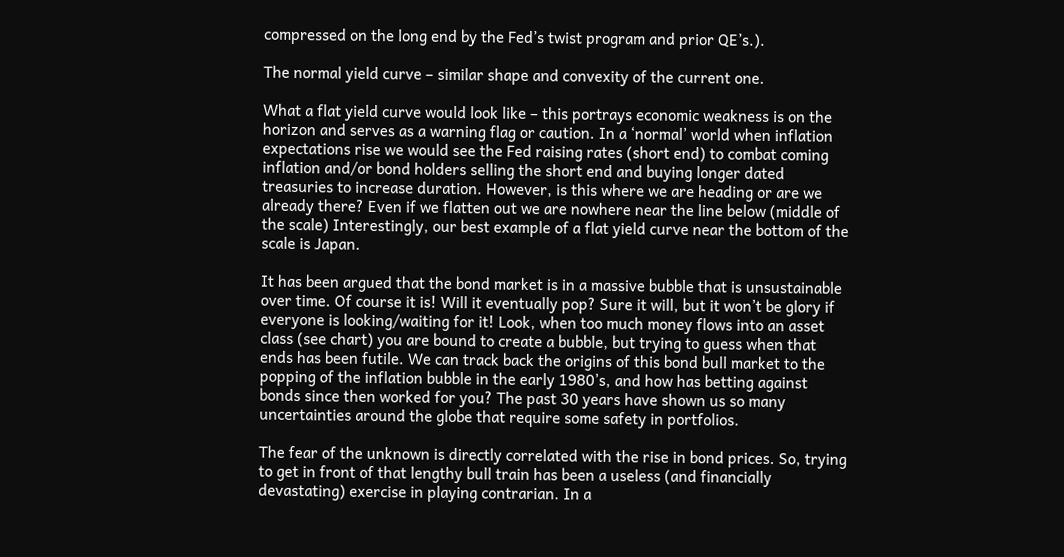compressed on the long end by the Fed’s twist program and prior QE’s.).

The normal yield curve – similar shape and convexity of the current one.

What a flat yield curve would look like – this portrays economic weakness is on the horizon and serves as a warning flag or caution. In a ‘normal’ world when inflation expectations rise we would see the Fed raising rates (short end) to combat coming inflation and/or bond holders selling the short end and buying longer dated treasuries to increase duration. However, is this where we are heading or are we already there? Even if we flatten out we are nowhere near the line below (middle of the scale) Interestingly, our best example of a flat yield curve near the bottom of the scale is Japan.

It has been argued that the bond market is in a massive bubble that is unsustainable over time. Of course it is! Will it eventually pop? Sure it will, but it won’t be glory if everyone is looking/waiting for it! Look, when too much money flows into an asset class (see chart) you are bound to create a bubble, but trying to guess when that ends has been futile. We can track back the origins of this bond bull market to the popping of the inflation bubble in the early 1980’s, and how has betting against bonds since then worked for you? The past 30 years have shown us so many uncertainties around the globe that require some safety in portfolios.

The fear of the unknown is directly correlated with the rise in bond prices. So, trying to get in front of that lengthy bull train has been a useless (and financially devastating) exercise in playing contrarian. In a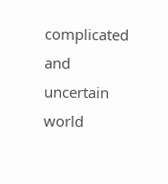complicated and uncertain world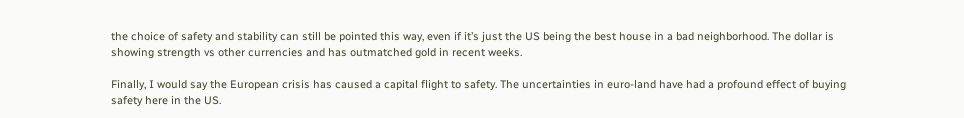the choice of safety and stability can still be pointed this way, even if it’s just the US being the best house in a bad neighborhood. The dollar is showing strength vs other currencies and has outmatched gold in recent weeks.

Finally, I would say the European crisis has caused a capital flight to safety. The uncertainties in euro-land have had a profound effect of buying safety here in the US.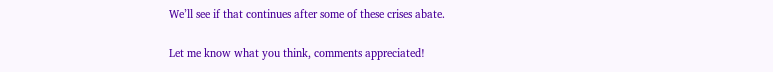We’ll see if that continues after some of these crises abate.

Let me know what you think, comments appreciated!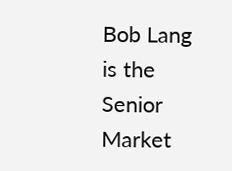Bob Lang is the Senior Market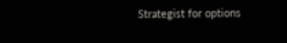Strategist for options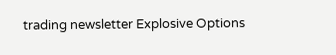trading newsletter Explosive Options